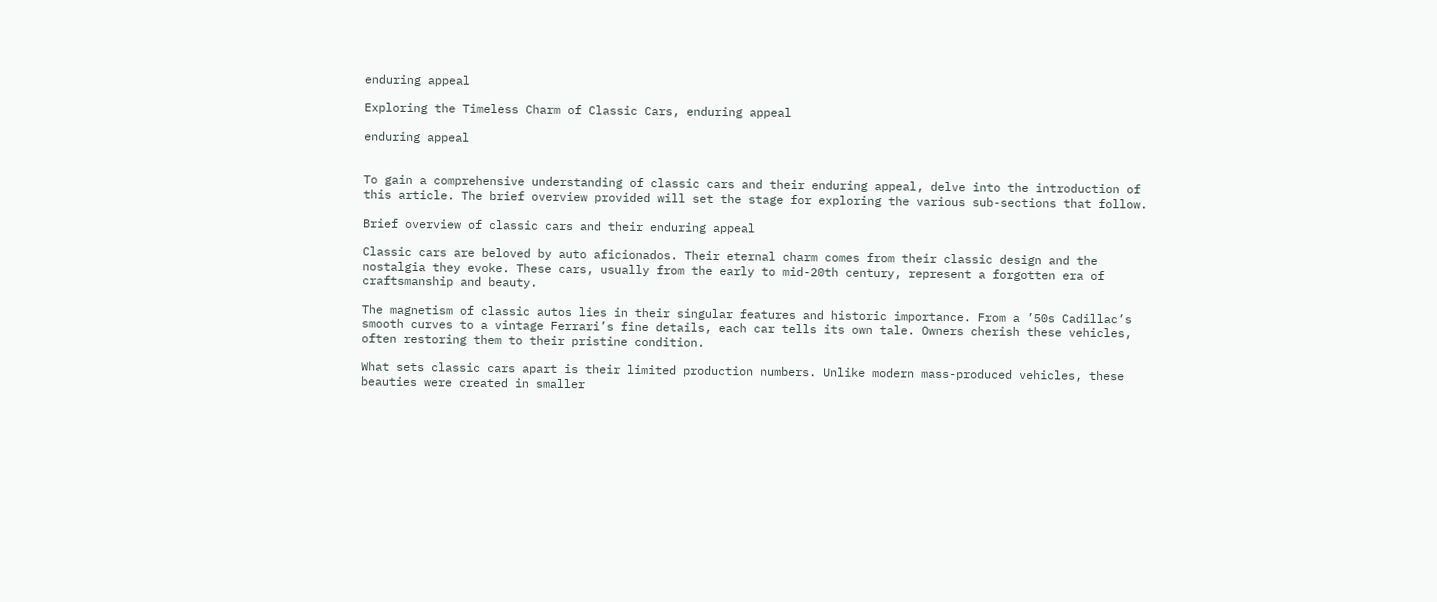enduring appeal

Exploring the Timeless Charm of Classic Cars, enduring appeal

enduring appeal


To gain a comprehensive understanding of classic cars and their enduring appeal, delve into the introduction of this article. The brief overview provided will set the stage for exploring the various sub-sections that follow.

Brief overview of classic cars and their enduring appeal

Classic cars are beloved by auto aficionados. Their eternal charm comes from their classic design and the nostalgia they evoke. These cars, usually from the early to mid-20th century, represent a forgotten era of craftsmanship and beauty.

The magnetism of classic autos lies in their singular features and historic importance. From a ’50s Cadillac’s smooth curves to a vintage Ferrari’s fine details, each car tells its own tale. Owners cherish these vehicles, often restoring them to their pristine condition.

What sets classic cars apart is their limited production numbers. Unlike modern mass-produced vehicles, these beauties were created in smaller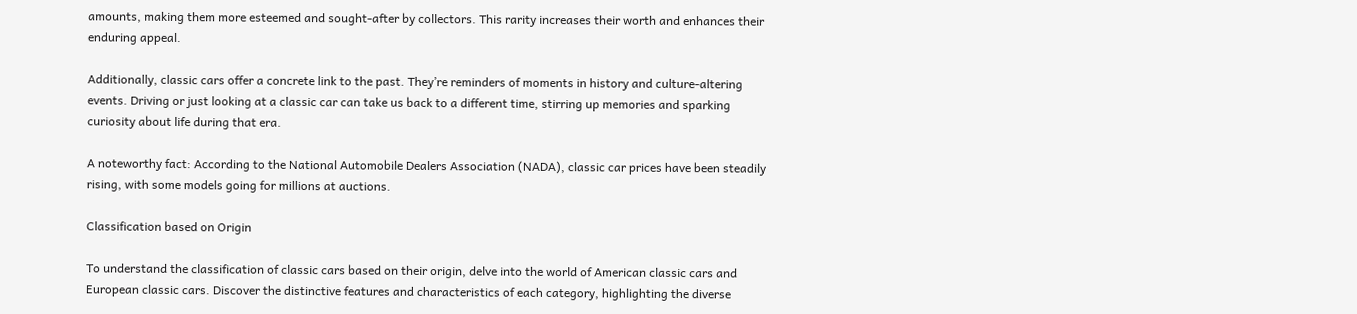amounts, making them more esteemed and sought-after by collectors. This rarity increases their worth and enhances their enduring appeal.

Additionally, classic cars offer a concrete link to the past. They’re reminders of moments in history and culture-altering events. Driving or just looking at a classic car can take us back to a different time, stirring up memories and sparking curiosity about life during that era.

A noteworthy fact: According to the National Automobile Dealers Association (NADA), classic car prices have been steadily rising, with some models going for millions at auctions.

Classification based on Origin

To understand the classification of classic cars based on their origin, delve into the world of American classic cars and European classic cars. Discover the distinctive features and characteristics of each category, highlighting the diverse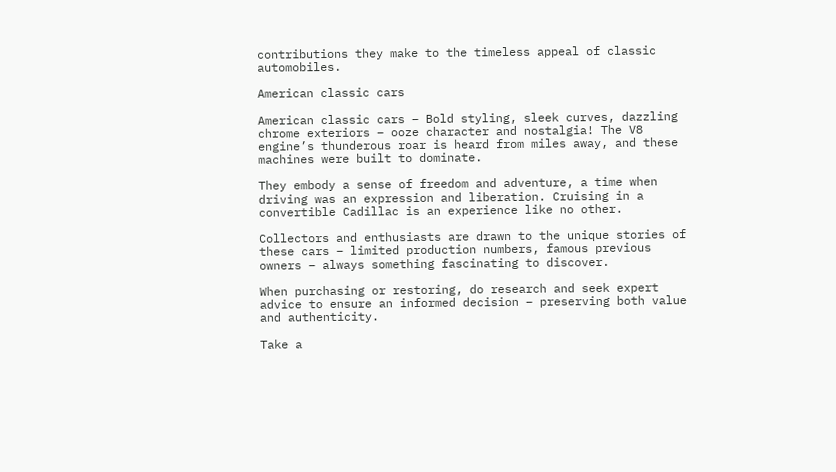contributions they make to the timeless appeal of classic automobiles.

American classic cars

American classic cars – Bold styling, sleek curves, dazzling chrome exteriors – ooze character and nostalgia! The V8 engine’s thunderous roar is heard from miles away, and these machines were built to dominate.

They embody a sense of freedom and adventure, a time when driving was an expression and liberation. Cruising in a convertible Cadillac is an experience like no other.

Collectors and enthusiasts are drawn to the unique stories of these cars – limited production numbers, famous previous owners – always something fascinating to discover.

When purchasing or restoring, do research and seek expert advice to ensure an informed decision – preserving both value and authenticity.

Take a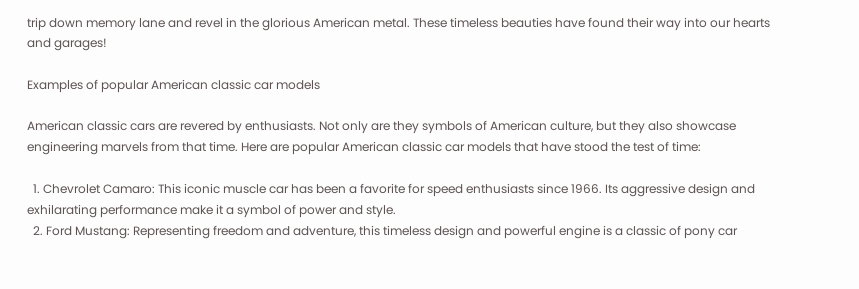trip down memory lane and revel in the glorious American metal. These timeless beauties have found their way into our hearts and garages!

Examples of popular American classic car models

American classic cars are revered by enthusiasts. Not only are they symbols of American culture, but they also showcase engineering marvels from that time. Here are popular American classic car models that have stood the test of time:

  1. Chevrolet Camaro: This iconic muscle car has been a favorite for speed enthusiasts since 1966. Its aggressive design and exhilarating performance make it a symbol of power and style.
  2. Ford Mustang: Representing freedom and adventure, this timeless design and powerful engine is a classic of pony car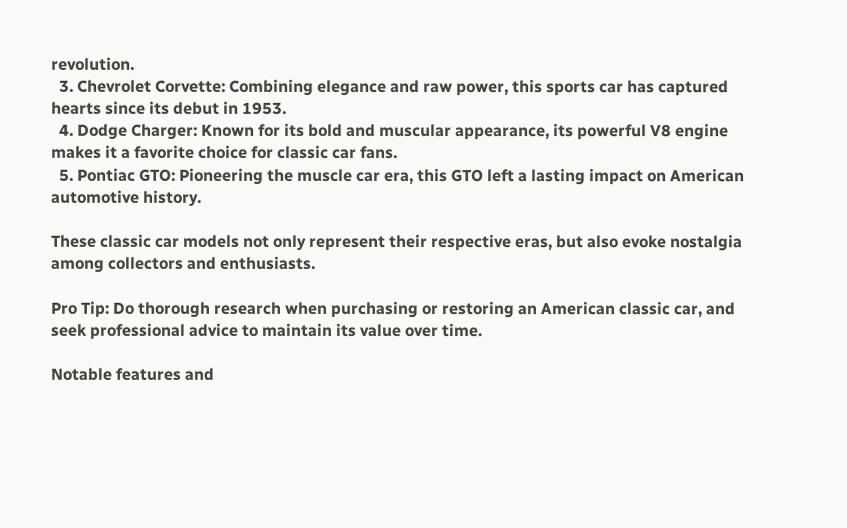revolution.
  3. Chevrolet Corvette: Combining elegance and raw power, this sports car has captured hearts since its debut in 1953.
  4. Dodge Charger: Known for its bold and muscular appearance, its powerful V8 engine makes it a favorite choice for classic car fans.
  5. Pontiac GTO: Pioneering the muscle car era, this GTO left a lasting impact on American automotive history.

These classic car models not only represent their respective eras, but also evoke nostalgia among collectors and enthusiasts.

Pro Tip: Do thorough research when purchasing or restoring an American classic car, and seek professional advice to maintain its value over time.

Notable features and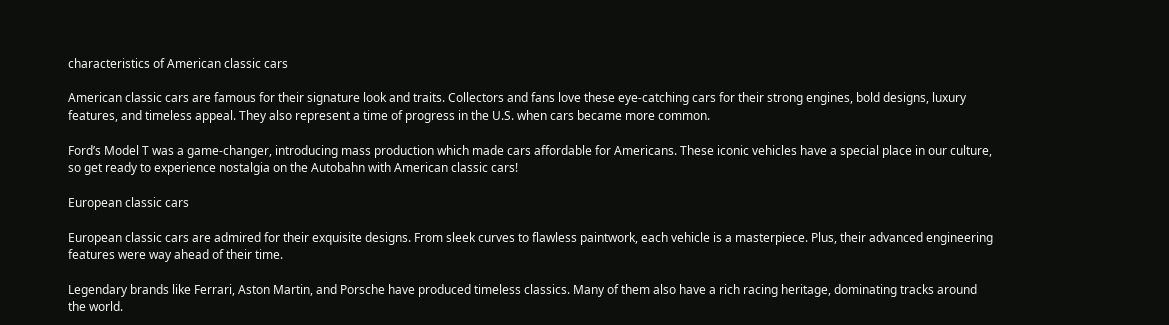characteristics of American classic cars

American classic cars are famous for their signature look and traits. Collectors and fans love these eye-catching cars for their strong engines, bold designs, luxury features, and timeless appeal. They also represent a time of progress in the U.S. when cars became more common.

Ford’s Model T was a game-changer, introducing mass production which made cars affordable for Americans. These iconic vehicles have a special place in our culture, so get ready to experience nostalgia on the Autobahn with American classic cars!

European classic cars

European classic cars are admired for their exquisite designs. From sleek curves to flawless paintwork, each vehicle is a masterpiece. Plus, their advanced engineering features were way ahead of their time.

Legendary brands like Ferrari, Aston Martin, and Porsche have produced timeless classics. Many of them also have a rich racing heritage, dominating tracks around the world.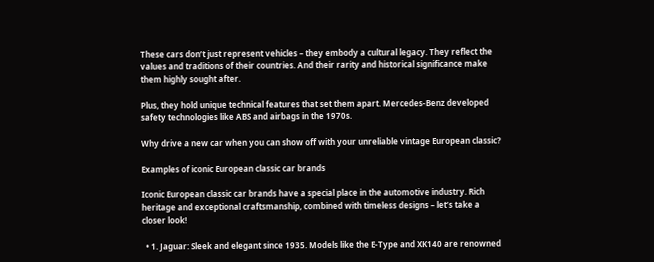These cars don’t just represent vehicles – they embody a cultural legacy. They reflect the values and traditions of their countries. And their rarity and historical significance make them highly sought after.

Plus, they hold unique technical features that set them apart. Mercedes-Benz developed safety technologies like ABS and airbags in the 1970s.

Why drive a new car when you can show off with your unreliable vintage European classic?

Examples of iconic European classic car brands

Iconic European classic car brands have a special place in the automotive industry. Rich heritage and exceptional craftsmanship, combined with timeless designs – let’s take a closer look!

  • 1. Jaguar: Sleek and elegant since 1935. Models like the E-Type and XK140 are renowned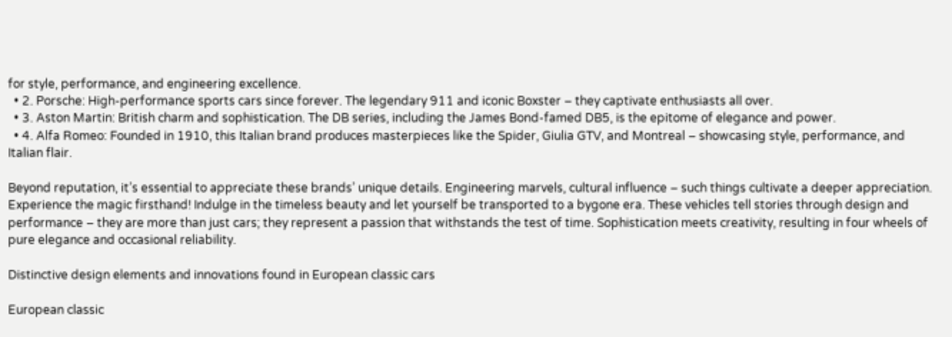for style, performance, and engineering excellence.
  • 2. Porsche: High-performance sports cars since forever. The legendary 911 and iconic Boxster – they captivate enthusiasts all over.
  • 3. Aston Martin: British charm and sophistication. The DB series, including the James Bond-famed DB5, is the epitome of elegance and power.
  • 4. Alfa Romeo: Founded in 1910, this Italian brand produces masterpieces like the Spider, Giulia GTV, and Montreal – showcasing style, performance, and Italian flair.

Beyond reputation, it’s essential to appreciate these brands’ unique details. Engineering marvels, cultural influence – such things cultivate a deeper appreciation. Experience the magic firsthand! Indulge in the timeless beauty and let yourself be transported to a bygone era. These vehicles tell stories through design and performance – they are more than just cars; they represent a passion that withstands the test of time. Sophistication meets creativity, resulting in four wheels of pure elegance and occasional reliability.

Distinctive design elements and innovations found in European classic cars

European classic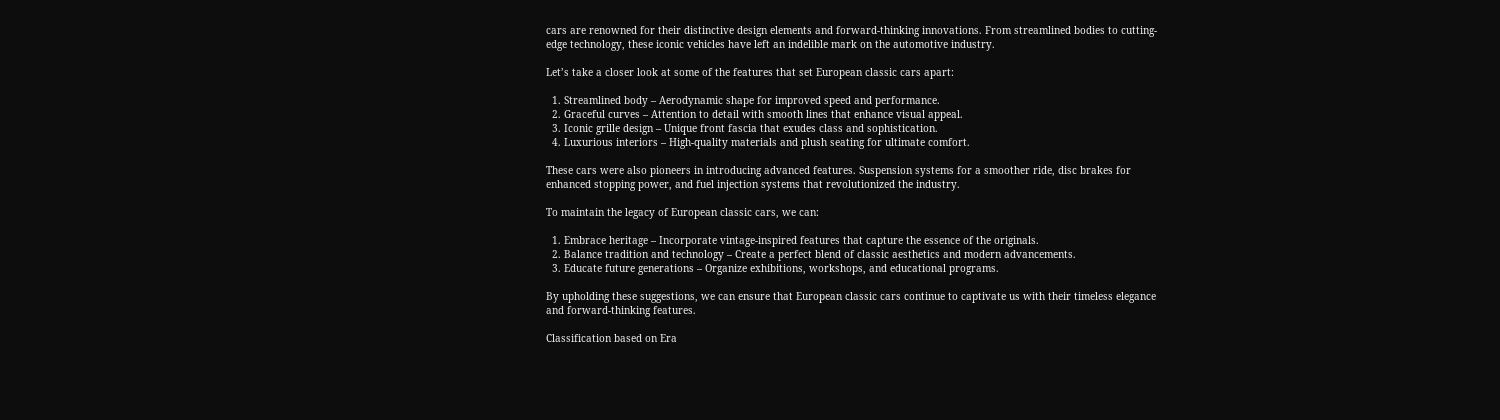cars are renowned for their distinctive design elements and forward-thinking innovations. From streamlined bodies to cutting-edge technology, these iconic vehicles have left an indelible mark on the automotive industry.

Let’s take a closer look at some of the features that set European classic cars apart:

  1. Streamlined body – Aerodynamic shape for improved speed and performance.
  2. Graceful curves – Attention to detail with smooth lines that enhance visual appeal.
  3. Iconic grille design – Unique front fascia that exudes class and sophistication.
  4. Luxurious interiors – High-quality materials and plush seating for ultimate comfort.

These cars were also pioneers in introducing advanced features. Suspension systems for a smoother ride, disc brakes for enhanced stopping power, and fuel injection systems that revolutionized the industry.

To maintain the legacy of European classic cars, we can:

  1. Embrace heritage – Incorporate vintage-inspired features that capture the essence of the originals.
  2. Balance tradition and technology – Create a perfect blend of classic aesthetics and modern advancements.
  3. Educate future generations – Organize exhibitions, workshops, and educational programs.

By upholding these suggestions, we can ensure that European classic cars continue to captivate us with their timeless elegance and forward-thinking features.

Classification based on Era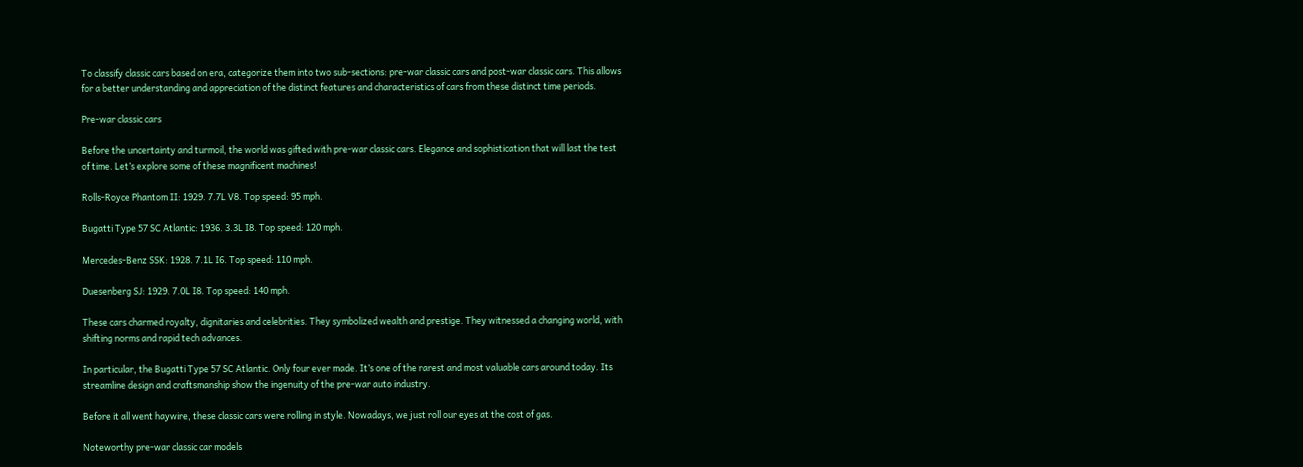To classify classic cars based on era, categorize them into two sub-sections: pre-war classic cars and post-war classic cars. This allows for a better understanding and appreciation of the distinct features and characteristics of cars from these distinct time periods.

Pre-war classic cars

Before the uncertainty and turmoil, the world was gifted with pre-war classic cars. Elegance and sophistication that will last the test of time. Let’s explore some of these magnificent machines!

Rolls-Royce Phantom II: 1929. 7.7L V8. Top speed: 95 mph.

Bugatti Type 57 SC Atlantic: 1936. 3.3L I8. Top speed: 120 mph.

Mercedes-Benz SSK: 1928. 7.1L I6. Top speed: 110 mph.

Duesenberg SJ: 1929. 7.0L I8. Top speed: 140 mph.

These cars charmed royalty, dignitaries and celebrities. They symbolized wealth and prestige. They witnessed a changing world, with shifting norms and rapid tech advances.

In particular, the Bugatti Type 57 SC Atlantic. Only four ever made. It’s one of the rarest and most valuable cars around today. Its streamline design and craftsmanship show the ingenuity of the pre-war auto industry.

Before it all went haywire, these classic cars were rolling in style. Nowadays, we just roll our eyes at the cost of gas.

Noteworthy pre-war classic car models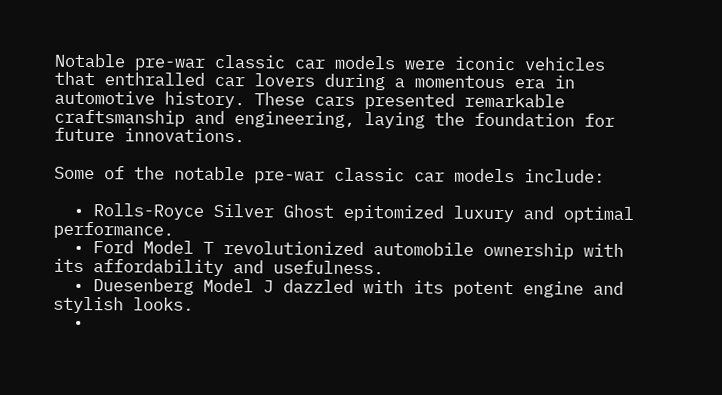Notable pre-war classic car models were iconic vehicles that enthralled car lovers during a momentous era in automotive history. These cars presented remarkable craftsmanship and engineering, laying the foundation for future innovations.

Some of the notable pre-war classic car models include:

  • Rolls-Royce Silver Ghost epitomized luxury and optimal performance.
  • Ford Model T revolutionized automobile ownership with its affordability and usefulness.
  • Duesenberg Model J dazzled with its potent engine and stylish looks.
  •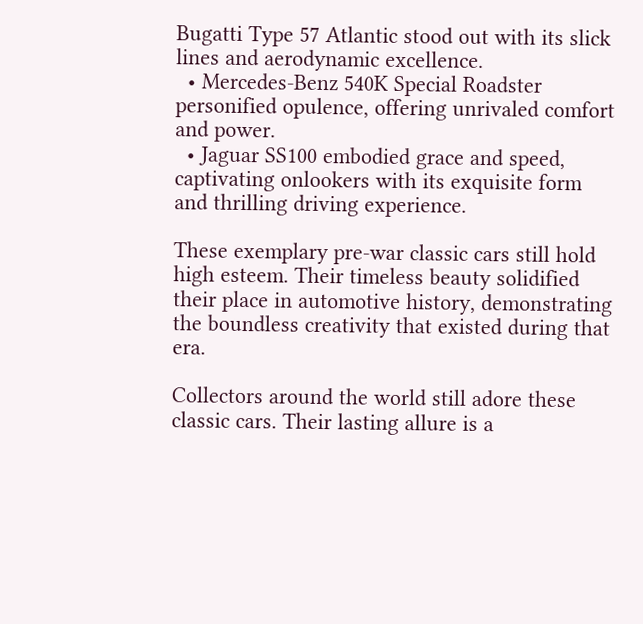Bugatti Type 57 Atlantic stood out with its slick lines and aerodynamic excellence.
  • Mercedes-Benz 540K Special Roadster personified opulence, offering unrivaled comfort and power.
  • Jaguar SS100 embodied grace and speed, captivating onlookers with its exquisite form and thrilling driving experience.

These exemplary pre-war classic cars still hold high esteem. Their timeless beauty solidified their place in automotive history, demonstrating the boundless creativity that existed during that era.

Collectors around the world still adore these classic cars. Their lasting allure is a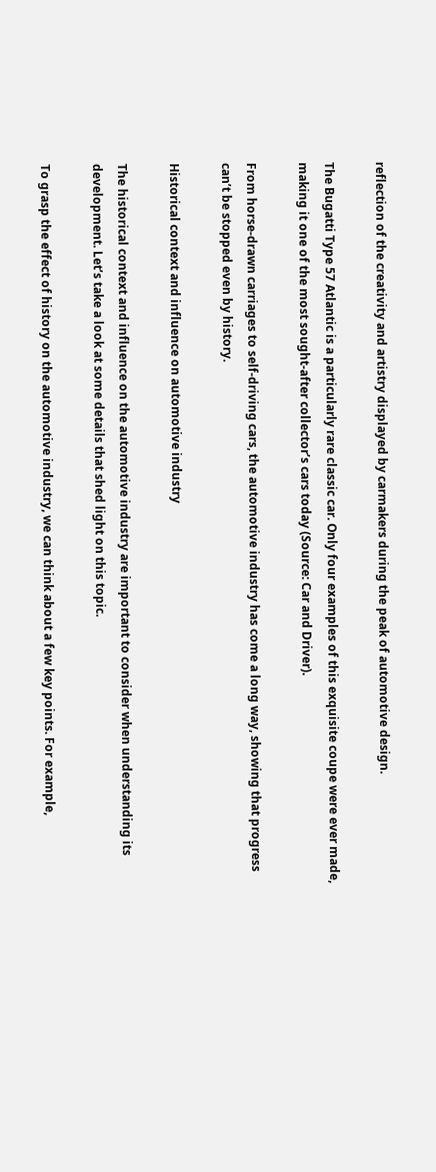reflection of the creativity and artistry displayed by carmakers during the peak of automotive design.

The Bugatti Type 57 Atlantic is a particularly rare classic car. Only four examples of this exquisite coupe were ever made, making it one of the most sought-after collector’s cars today (Source: Car and Driver).

From horse-drawn carriages to self-driving cars, the automotive industry has come a long way, showing that progress can’t be stopped even by history.

Historical context and influence on automotive industry

The historical context and influence on the automotive industry are important to consider when understanding its development. Let’s take a look at some details that shed light on this topic.

To grasp the effect of history on the automotive industry, we can think about a few key points. For example,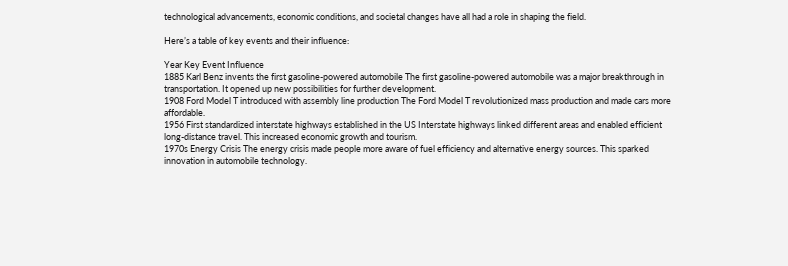technological advancements, economic conditions, and societal changes have all had a role in shaping the field.

Here’s a table of key events and their influence:

Year Key Event Influence
1885 Karl Benz invents the first gasoline-powered automobile The first gasoline-powered automobile was a major breakthrough in transportation. It opened up new possibilities for further development.
1908 Ford Model T introduced with assembly line production The Ford Model T revolutionized mass production and made cars more affordable.
1956 First standardized interstate highways established in the US Interstate highways linked different areas and enabled efficient long-distance travel. This increased economic growth and tourism.
1970s Energy Crisis The energy crisis made people more aware of fuel efficiency and alternative energy sources. This sparked innovation in automobile technology.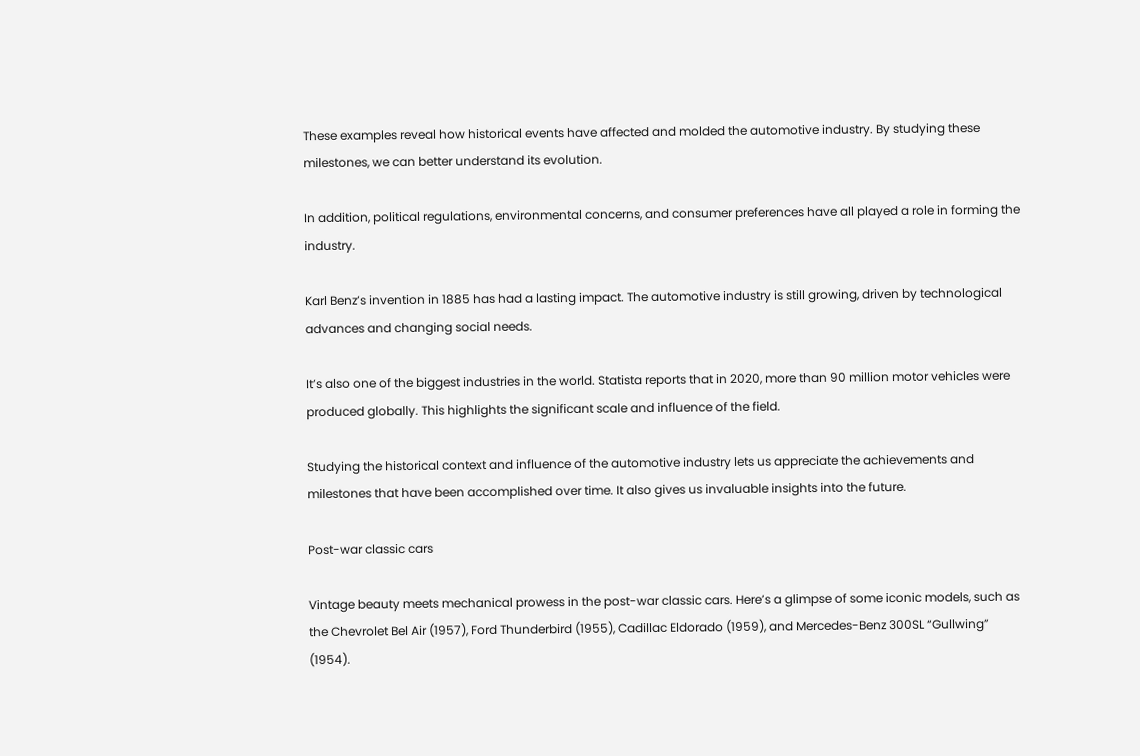These examples reveal how historical events have affected and molded the automotive industry. By studying these milestones, we can better understand its evolution.

In addition, political regulations, environmental concerns, and consumer preferences have all played a role in forming the industry.

Karl Benz’s invention in 1885 has had a lasting impact. The automotive industry is still growing, driven by technological advances and changing social needs.

It’s also one of the biggest industries in the world. Statista reports that in 2020, more than 90 million motor vehicles were produced globally. This highlights the significant scale and influence of the field.

Studying the historical context and influence of the automotive industry lets us appreciate the achievements and milestones that have been accomplished over time. It also gives us invaluable insights into the future.

Post-war classic cars

Vintage beauty meets mechanical prowess in the post-war classic cars. Here’s a glimpse of some iconic models, such as the Chevrolet Bel Air (1957), Ford Thunderbird (1955), Cadillac Eldorado (1959), and Mercedes-Benz 300SL “Gullwing” (1954).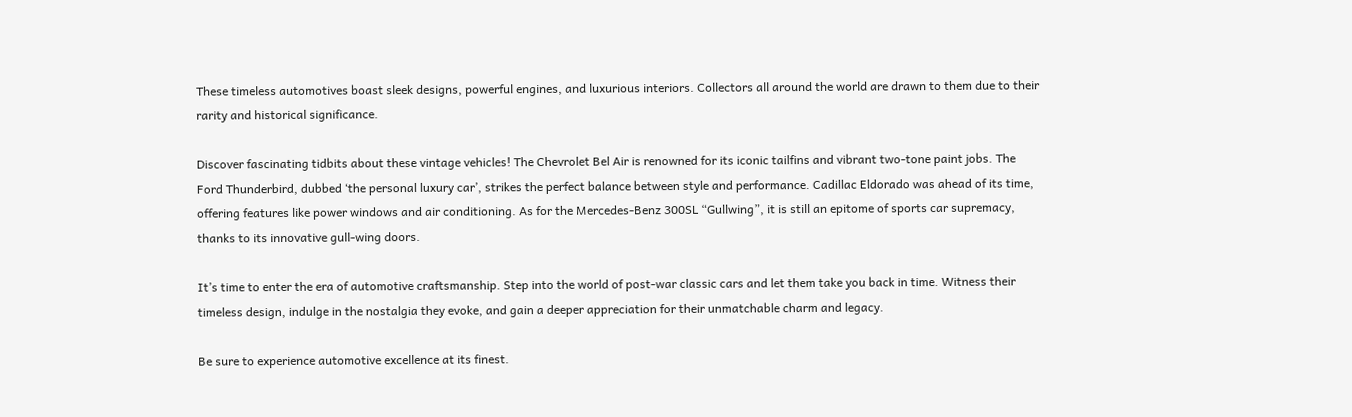These timeless automotives boast sleek designs, powerful engines, and luxurious interiors. Collectors all around the world are drawn to them due to their rarity and historical significance.

Discover fascinating tidbits about these vintage vehicles! The Chevrolet Bel Air is renowned for its iconic tailfins and vibrant two-tone paint jobs. The Ford Thunderbird, dubbed ‘the personal luxury car’, strikes the perfect balance between style and performance. Cadillac Eldorado was ahead of its time, offering features like power windows and air conditioning. As for the Mercedes-Benz 300SL “Gullwing”, it is still an epitome of sports car supremacy, thanks to its innovative gull-wing doors.

It’s time to enter the era of automotive craftsmanship. Step into the world of post-war classic cars and let them take you back in time. Witness their timeless design, indulge in the nostalgia they evoke, and gain a deeper appreciation for their unmatchable charm and legacy.

Be sure to experience automotive excellence at its finest.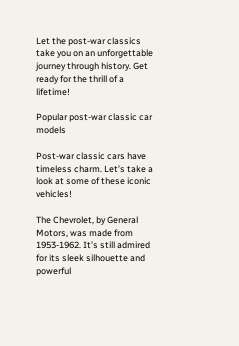Let the post-war classics take you on an unforgettable journey through history. Get ready for the thrill of a lifetime!

Popular post-war classic car models

Post-war classic cars have timeless charm. Let’s take a look at some of these iconic vehicles!

The Chevrolet, by General Motors, was made from 1953-1962. It’s still admired for its sleek silhouette and powerful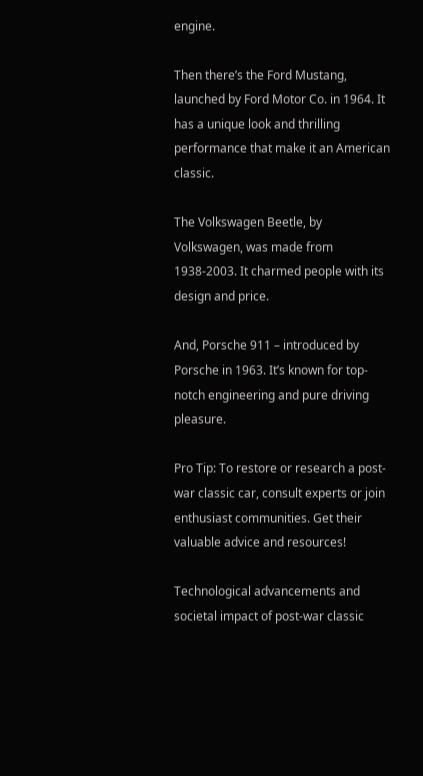engine.

Then there’s the Ford Mustang, launched by Ford Motor Co. in 1964. It has a unique look and thrilling performance that make it an American classic.

The Volkswagen Beetle, by Volkswagen, was made from 1938-2003. It charmed people with its design and price.

And, Porsche 911 – introduced by Porsche in 1963. It’s known for top-notch engineering and pure driving pleasure.

Pro Tip: To restore or research a post-war classic car, consult experts or join enthusiast communities. Get their valuable advice and resources!

Technological advancements and societal impact of post-war classic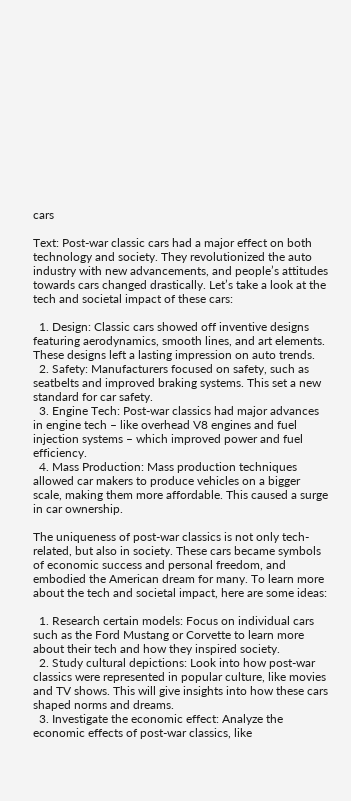cars

Text: Post-war classic cars had a major effect on both technology and society. They revolutionized the auto industry with new advancements, and people’s attitudes towards cars changed drastically. Let’s take a look at the tech and societal impact of these cars:

  1. Design: Classic cars showed off inventive designs featuring aerodynamics, smooth lines, and art elements. These designs left a lasting impression on auto trends.
  2. Safety: Manufacturers focused on safety, such as seatbelts and improved braking systems. This set a new standard for car safety.
  3. Engine Tech: Post-war classics had major advances in engine tech – like overhead V8 engines and fuel injection systems – which improved power and fuel efficiency.
  4. Mass Production: Mass production techniques allowed car makers to produce vehicles on a bigger scale, making them more affordable. This caused a surge in car ownership.

The uniqueness of post-war classics is not only tech-related, but also in society. These cars became symbols of economic success and personal freedom, and embodied the American dream for many. To learn more about the tech and societal impact, here are some ideas:

  1. Research certain models: Focus on individual cars such as the Ford Mustang or Corvette to learn more about their tech and how they inspired society.
  2. Study cultural depictions: Look into how post-war classics were represented in popular culture, like movies and TV shows. This will give insights into how these cars shaped norms and dreams.
  3. Investigate the economic effect: Analyze the economic effects of post-war classics, like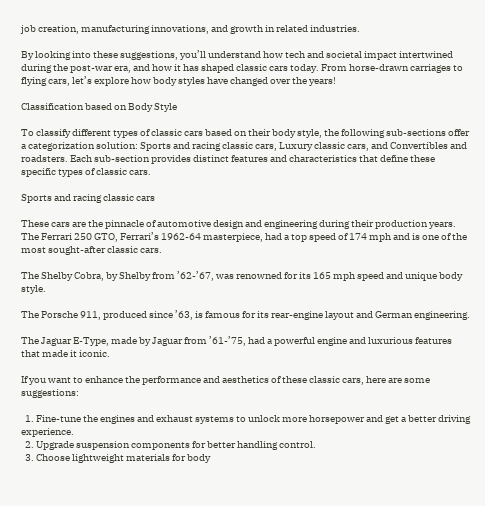job creation, manufacturing innovations, and growth in related industries.

By looking into these suggestions, you’ll understand how tech and societal impact intertwined during the post-war era, and how it has shaped classic cars today. From horse-drawn carriages to flying cars, let’s explore how body styles have changed over the years!

Classification based on Body Style

To classify different types of classic cars based on their body style, the following sub-sections offer a categorization solution: Sports and racing classic cars, Luxury classic cars, and Convertibles and roadsters. Each sub-section provides distinct features and characteristics that define these specific types of classic cars.

Sports and racing classic cars

These cars are the pinnacle of automotive design and engineering during their production years. The Ferrari 250 GTO, Ferrari’s 1962-64 masterpiece, had a top speed of 174 mph and is one of the most sought-after classic cars.

The Shelby Cobra, by Shelby from ’62-’67, was renowned for its 165 mph speed and unique body style.

The Porsche 911, produced since ’63, is famous for its rear-engine layout and German engineering.

The Jaguar E-Type, made by Jaguar from ’61-’75, had a powerful engine and luxurious features that made it iconic.

If you want to enhance the performance and aesthetics of these classic cars, here are some suggestions:

  1. Fine-tune the engines and exhaust systems to unlock more horsepower and get a better driving experience.
  2. Upgrade suspension components for better handling control.
  3. Choose lightweight materials for body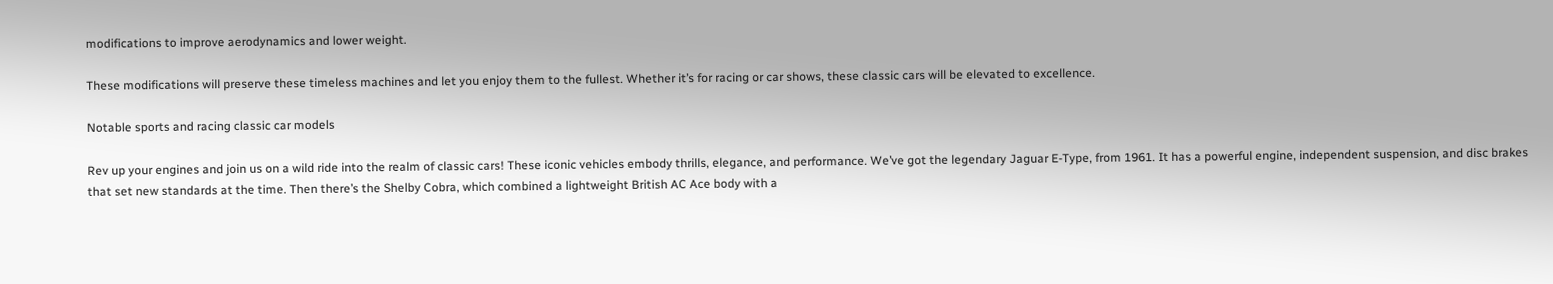modifications to improve aerodynamics and lower weight.

These modifications will preserve these timeless machines and let you enjoy them to the fullest. Whether it’s for racing or car shows, these classic cars will be elevated to excellence.

Notable sports and racing classic car models

Rev up your engines and join us on a wild ride into the realm of classic cars! These iconic vehicles embody thrills, elegance, and performance. We’ve got the legendary Jaguar E-Type, from 1961. It has a powerful engine, independent suspension, and disc brakes that set new standards at the time. Then there’s the Shelby Cobra, which combined a lightweight British AC Ace body with a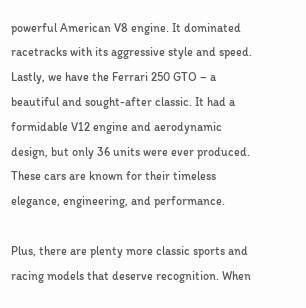powerful American V8 engine. It dominated racetracks with its aggressive style and speed. Lastly, we have the Ferrari 250 GTO – a beautiful and sought-after classic. It had a formidable V12 engine and aerodynamic design, but only 36 units were ever produced. These cars are known for their timeless elegance, engineering, and performance.

Plus, there are plenty more classic sports and racing models that deserve recognition. When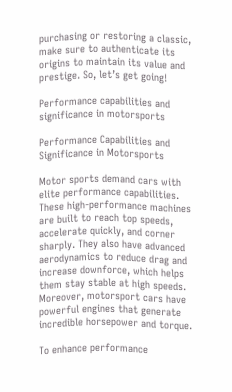purchasing or restoring a classic, make sure to authenticate its origins to maintain its value and prestige. So, let’s get going!

Performance capabilities and significance in motorsports

Performance Capabilities and Significance in Motorsports

Motor sports demand cars with elite performance capabilities. These high-performance machines are built to reach top speeds, accelerate quickly, and corner sharply. They also have advanced aerodynamics to reduce drag and increase downforce, which helps them stay stable at high speeds. Moreover, motorsport cars have powerful engines that generate incredible horsepower and torque.

To enhance performance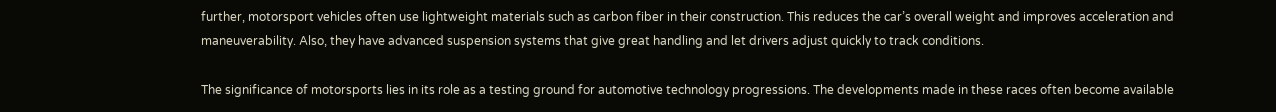further, motorsport vehicles often use lightweight materials such as carbon fiber in their construction. This reduces the car’s overall weight and improves acceleration and maneuverability. Also, they have advanced suspension systems that give great handling and let drivers adjust quickly to track conditions.

The significance of motorsports lies in its role as a testing ground for automotive technology progressions. The developments made in these races often become available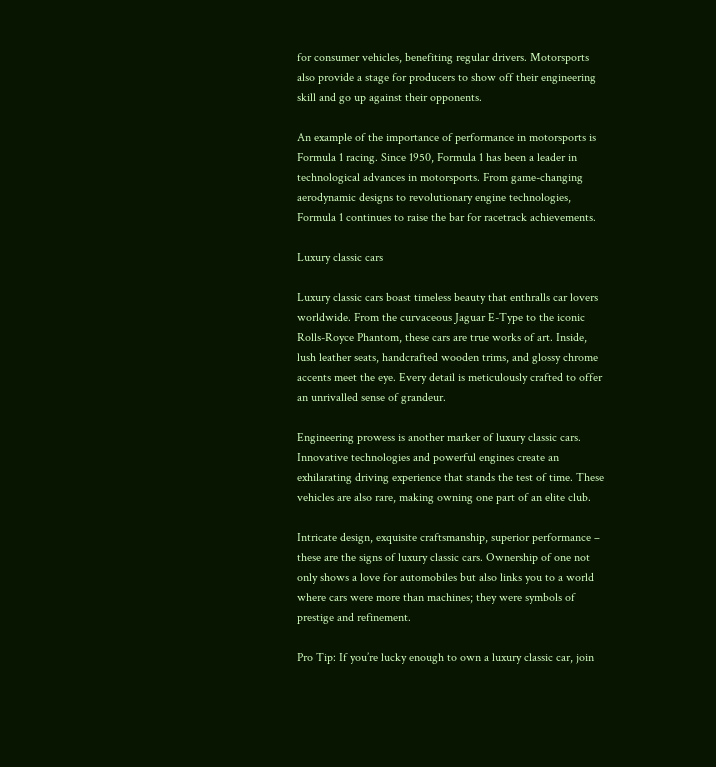for consumer vehicles, benefiting regular drivers. Motorsports also provide a stage for producers to show off their engineering skill and go up against their opponents.

An example of the importance of performance in motorsports is Formula 1 racing. Since 1950, Formula 1 has been a leader in technological advances in motorsports. From game-changing aerodynamic designs to revolutionary engine technologies, Formula 1 continues to raise the bar for racetrack achievements.

Luxury classic cars

Luxury classic cars boast timeless beauty that enthralls car lovers worldwide. From the curvaceous Jaguar E-Type to the iconic Rolls-Royce Phantom, these cars are true works of art. Inside, lush leather seats, handcrafted wooden trims, and glossy chrome accents meet the eye. Every detail is meticulously crafted to offer an unrivalled sense of grandeur.

Engineering prowess is another marker of luxury classic cars. Innovative technologies and powerful engines create an exhilarating driving experience that stands the test of time. These vehicles are also rare, making owning one part of an elite club.

Intricate design, exquisite craftsmanship, superior performance – these are the signs of luxury classic cars. Ownership of one not only shows a love for automobiles but also links you to a world where cars were more than machines; they were symbols of prestige and refinement.

Pro Tip: If you’re lucky enough to own a luxury classic car, join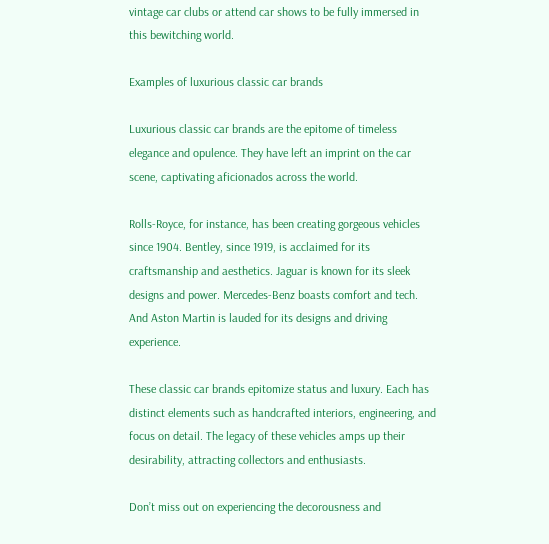vintage car clubs or attend car shows to be fully immersed in this bewitching world.

Examples of luxurious classic car brands

Luxurious classic car brands are the epitome of timeless elegance and opulence. They have left an imprint on the car scene, captivating aficionados across the world.

Rolls-Royce, for instance, has been creating gorgeous vehicles since 1904. Bentley, since 1919, is acclaimed for its craftsmanship and aesthetics. Jaguar is known for its sleek designs and power. Mercedes-Benz boasts comfort and tech. And Aston Martin is lauded for its designs and driving experience.

These classic car brands epitomize status and luxury. Each has distinct elements such as handcrafted interiors, engineering, and focus on detail. The legacy of these vehicles amps up their desirability, attracting collectors and enthusiasts.

Don’t miss out on experiencing the decorousness and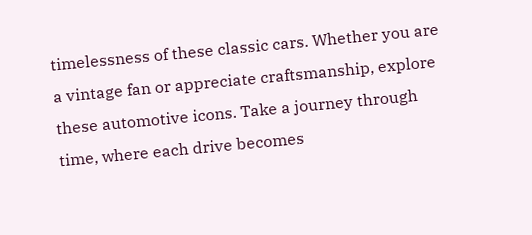timelessness of these classic cars. Whether you are a vintage fan or appreciate craftsmanship, explore these automotive icons. Take a journey through time, where each drive becomes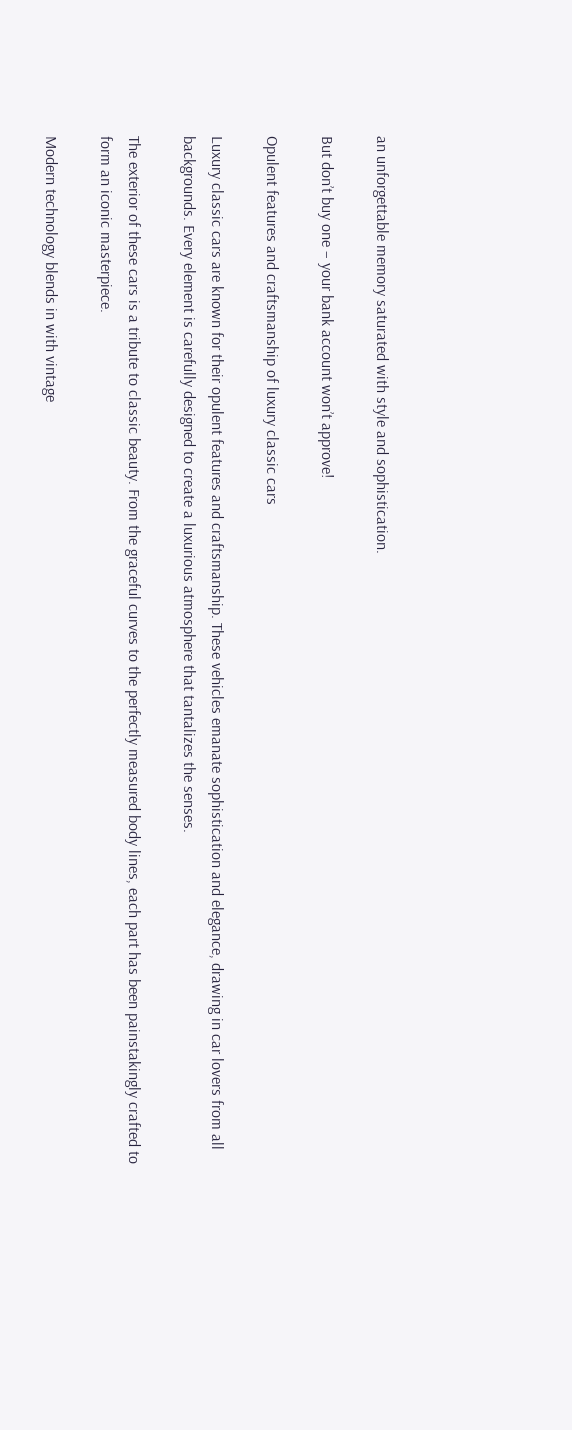an unforgettable memory saturated with style and sophistication.

But don’t buy one – your bank account won’t approve!

Opulent features and craftsmanship of luxury classic cars

Luxury classic cars are known for their opulent features and craftsmanship. These vehicles emanate sophistication and elegance, drawing in car lovers from all backgrounds. Every element is carefully designed to create a luxurious atmosphere that tantalizes the senses.

The exterior of these cars is a tribute to classic beauty. From the graceful curves to the perfectly measured body lines, each part has been painstakingly crafted to form an iconic masterpiece.

Modern technology blends in with vintage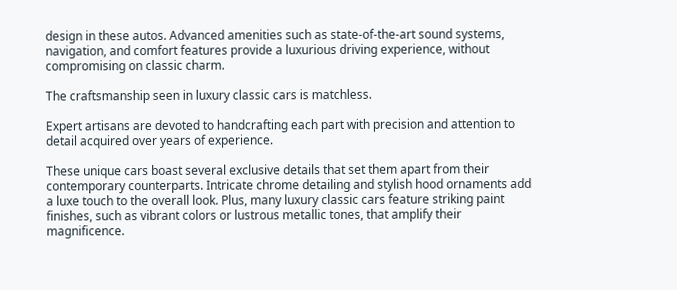design in these autos. Advanced amenities such as state-of-the-art sound systems, navigation, and comfort features provide a luxurious driving experience, without compromising on classic charm.

The craftsmanship seen in luxury classic cars is matchless.

Expert artisans are devoted to handcrafting each part with precision and attention to detail acquired over years of experience.

These unique cars boast several exclusive details that set them apart from their contemporary counterparts. Intricate chrome detailing and stylish hood ornaments add a luxe touch to the overall look. Plus, many luxury classic cars feature striking paint finishes, such as vibrant colors or lustrous metallic tones, that amplify their magnificence.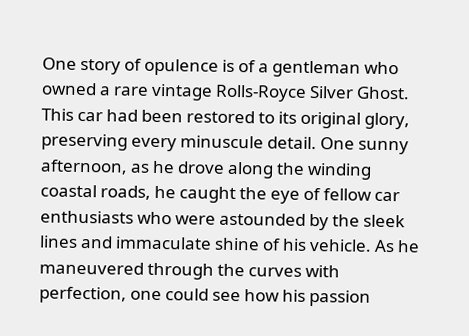One story of opulence is of a gentleman who owned a rare vintage Rolls-Royce Silver Ghost. This car had been restored to its original glory, preserving every minuscule detail. One sunny afternoon, as he drove along the winding coastal roads, he caught the eye of fellow car enthusiasts who were astounded by the sleek lines and immaculate shine of his vehicle. As he maneuvered through the curves with perfection, one could see how his passion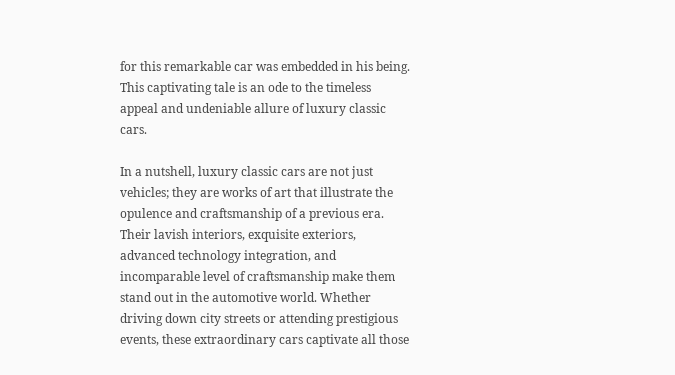for this remarkable car was embedded in his being. This captivating tale is an ode to the timeless appeal and undeniable allure of luxury classic cars.

In a nutshell, luxury classic cars are not just vehicles; they are works of art that illustrate the opulence and craftsmanship of a previous era. Their lavish interiors, exquisite exteriors, advanced technology integration, and incomparable level of craftsmanship make them stand out in the automotive world. Whether driving down city streets or attending prestigious events, these extraordinary cars captivate all those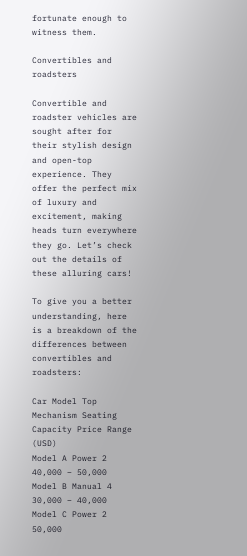fortunate enough to witness them.

Convertibles and roadsters

Convertible and roadster vehicles are sought after for their stylish design and open-top experience. They offer the perfect mix of luxury and excitement, making heads turn everywhere they go. Let’s check out the details of these alluring cars!

To give you a better understanding, here is a breakdown of the differences between convertibles and roadsters:

Car Model Top Mechanism Seating Capacity Price Range (USD)
Model A Power 2 40,000 – 50,000
Model B Manual 4 30,000 – 40,000
Model C Power 2 50,000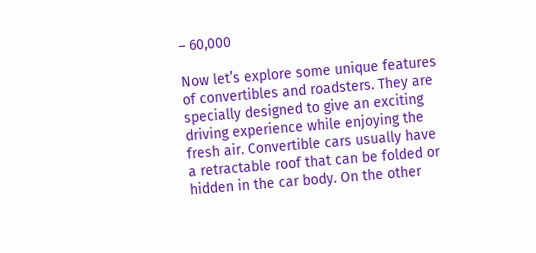– 60,000

Now let’s explore some unique features of convertibles and roadsters. They are specially designed to give an exciting driving experience while enjoying the fresh air. Convertible cars usually have a retractable roof that can be folded or hidden in the car body. On the other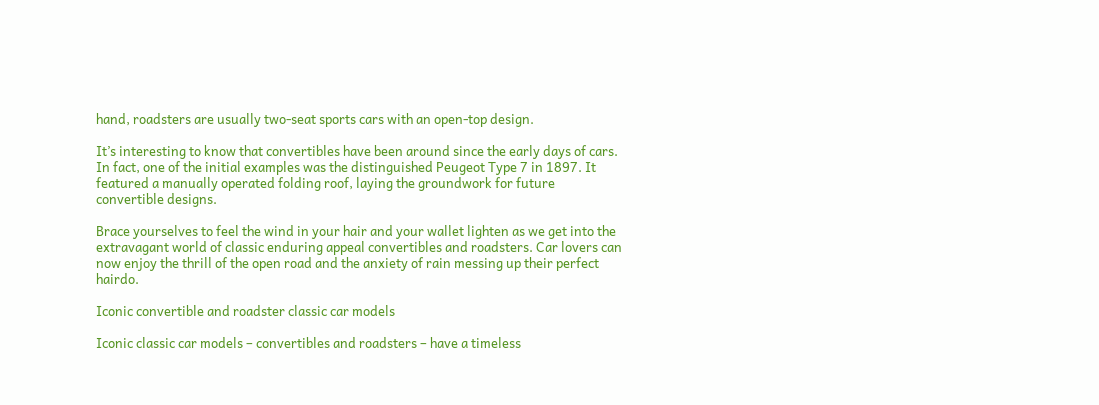hand, roadsters are usually two-seat sports cars with an open-top design.

It’s interesting to know that convertibles have been around since the early days of cars. In fact, one of the initial examples was the distinguished Peugeot Type 7 in 1897. It featured a manually operated folding roof, laying the groundwork for future convertible designs.

Brace yourselves to feel the wind in your hair and your wallet lighten as we get into the extravagant world of classic enduring appeal convertibles and roadsters. Car lovers can now enjoy the thrill of the open road and the anxiety of rain messing up their perfect hairdo.

Iconic convertible and roadster classic car models

Iconic classic car models – convertibles and roadsters – have a timeless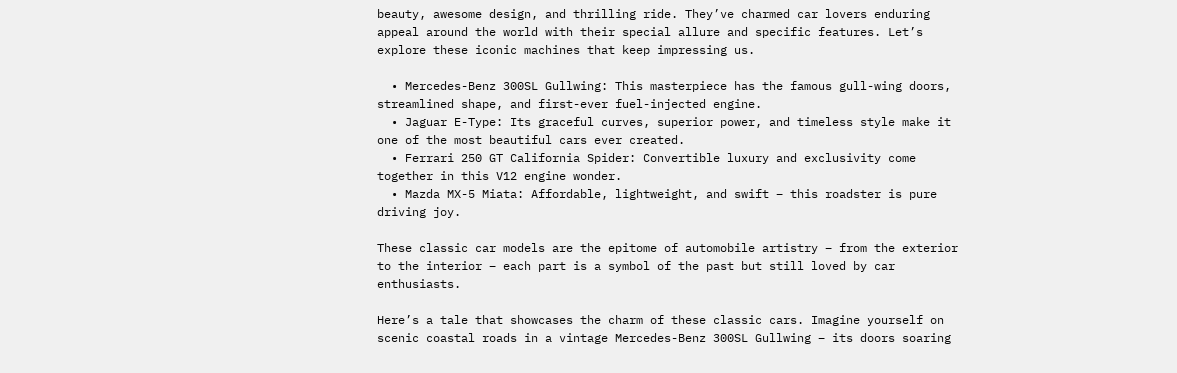beauty, awesome design, and thrilling ride. They’ve charmed car lovers enduring appeal around the world with their special allure and specific features. Let’s explore these iconic machines that keep impressing us.

  • Mercedes-Benz 300SL Gullwing: This masterpiece has the famous gull-wing doors, streamlined shape, and first-ever fuel-injected engine.
  • Jaguar E-Type: Its graceful curves, superior power, and timeless style make it one of the most beautiful cars ever created.
  • Ferrari 250 GT California Spider: Convertible luxury and exclusivity come together in this V12 engine wonder.
  • Mazda MX-5 Miata: Affordable, lightweight, and swift – this roadster is pure driving joy.

These classic car models are the epitome of automobile artistry – from the exterior to the interior – each part is a symbol of the past but still loved by car enthusiasts.

Here’s a tale that showcases the charm of these classic cars. Imagine yourself on scenic coastal roads in a vintage Mercedes-Benz 300SL Gullwing – its doors soaring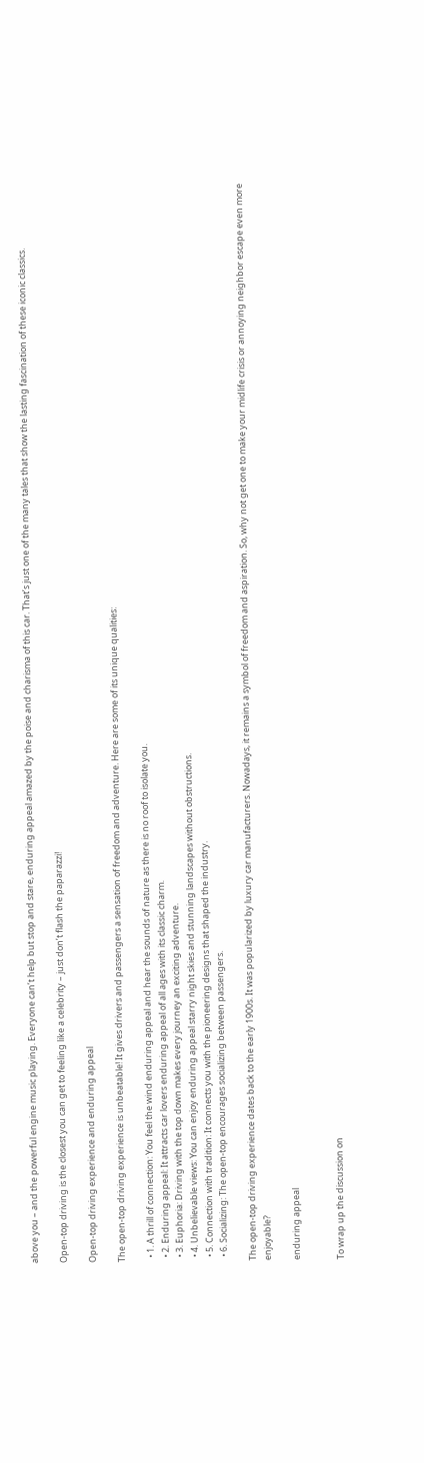above you – and the powerful engine music playing. Everyone can’t help but stop and stare, enduring appeal amazed by the poise and charisma of this car. That’s just one of the many tales that show the lasting fascination of these iconic classics.

Open-top driving is the closest you can get to feeling like a celebrity – just don’t flash the paparazzi!

Open-top driving experience and enduring appeal

The open-top driving experience is unbeatable! It gives drivers and passengers a sensation of freedom and adventure. Here are some of its unique qualities:

  • 1. A thrill of connection: You feel the wind enduring appeal and hear the sounds of nature as there is no roof to isolate you.
  • 2. Enduring appeal: It attracts car lovers enduring appeal of all ages with its classic charm.
  • 3. Euphoria: Driving with the top down makes every journey an exciting adventure.
  • 4. Unbelievable views: You can enjoy enduring appeal starry night skies and stunning landscapes without obstructions.
  • 5. Connection with tradition: It connects you with the pioneering designs that shaped the industry.
  • 6. Socializing: The open-top encourages socializing between passengers.

The open-top driving experience dates back to the early 1900s. It was popularized by luxury car manufacturers. Nowadays, it remains a symbol of freedom and aspiration. So, why not get one to make your midlife crisis or annoying neighbor escape even more enjoyable?

enduring appeal


To wrap up the discussion on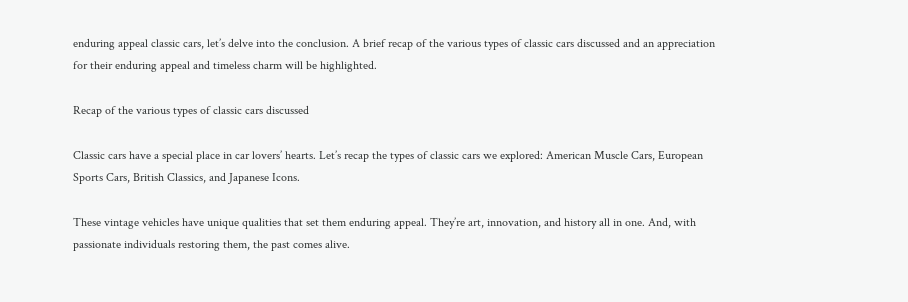enduring appeal classic cars, let’s delve into the conclusion. A brief recap of the various types of classic cars discussed and an appreciation for their enduring appeal and timeless charm will be highlighted.

Recap of the various types of classic cars discussed

Classic cars have a special place in car lovers’ hearts. Let’s recap the types of classic cars we explored: American Muscle Cars, European Sports Cars, British Classics, and Japanese Icons.

These vintage vehicles have unique qualities that set them enduring appeal. They’re art, innovation, and history all in one. And, with passionate individuals restoring them, the past comes alive.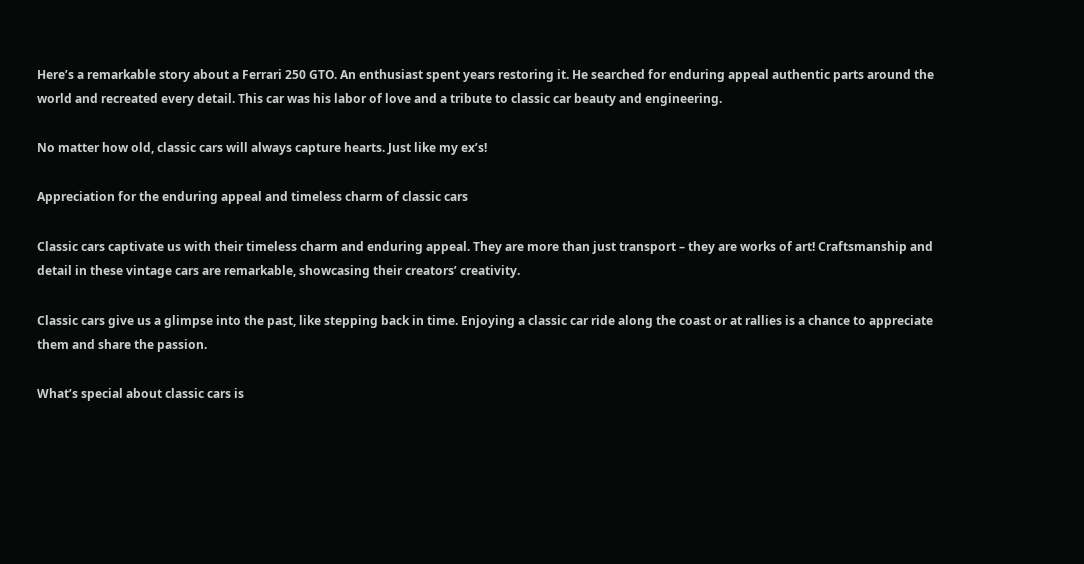Here’s a remarkable story about a Ferrari 250 GTO. An enthusiast spent years restoring it. He searched for enduring appeal authentic parts around the world and recreated every detail. This car was his labor of love and a tribute to classic car beauty and engineering.

No matter how old, classic cars will always capture hearts. Just like my ex’s!

Appreciation for the enduring appeal and timeless charm of classic cars

Classic cars captivate us with their timeless charm and enduring appeal. They are more than just transport – they are works of art! Craftsmanship and detail in these vintage cars are remarkable, showcasing their creators’ creativity.

Classic cars give us a glimpse into the past, like stepping back in time. Enjoying a classic car ride along the coast or at rallies is a chance to appreciate them and share the passion.

What’s special about classic cars is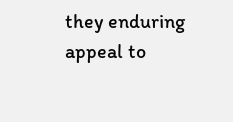they enduring appeal to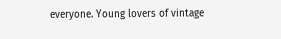everyone. Young lovers of vintage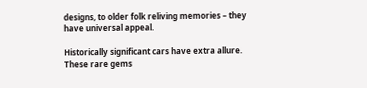designs, to older folk reliving memories – they have universal appeal.

Historically significant cars have extra allure. These rare gems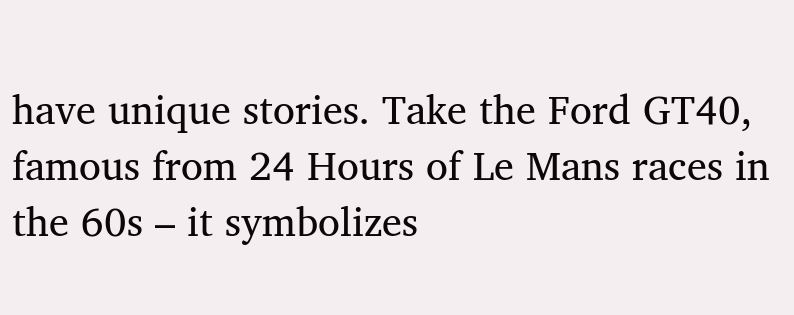have unique stories. Take the Ford GT40, famous from 24 Hours of Le Mans races in the 60s – it symbolizes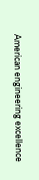American engineering excellence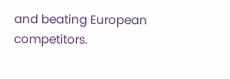and beating European competitors.